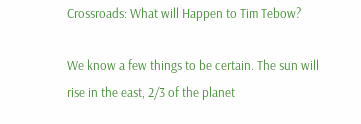Crossroads: What will Happen to Tim Tebow?

We know a few things to be certain. The sun will rise in the east, 2/3 of the planet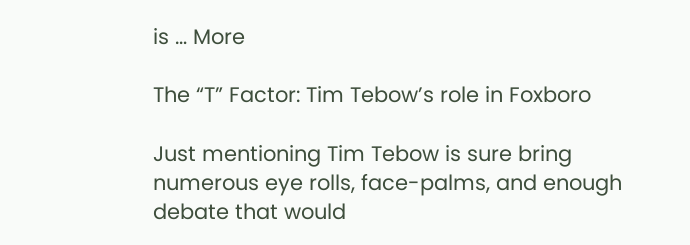is … More

The “T” Factor: Tim Tebow’s role in Foxboro

Just mentioning Tim Tebow is sure bring numerous eye rolls, face-palms, and enough debate that would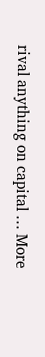rival anything on capital … More